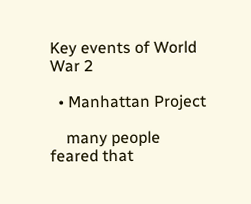Key events of World War 2

  • Manhattan Project

    many people feared that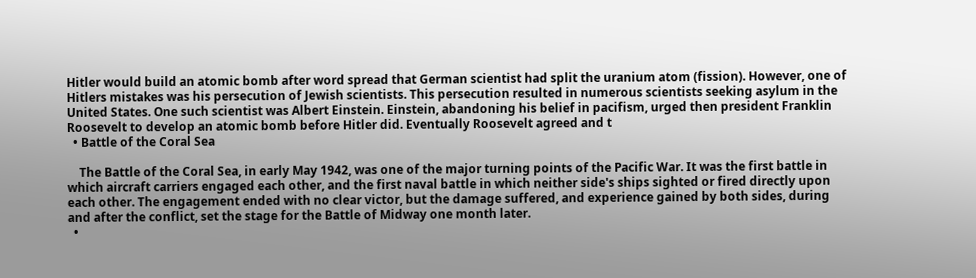Hitler would build an atomic bomb after word spread that German scientist had split the uranium atom (fission). However, one of Hitlers mistakes was his persecution of Jewish scientists. This persecution resulted in numerous scientists seeking asylum in the United States. One such scientist was Albert Einstein. Einstein, abandoning his belief in pacifism, urged then president Franklin Roosevelt to develop an atomic bomb before Hitler did. Eventually Roosevelt agreed and t
  • Battle of the Coral Sea

    The Battle of the Coral Sea, in early May 1942, was one of the major turning points of the Pacific War. It was the first battle in which aircraft carriers engaged each other, and the first naval battle in which neither side's ships sighted or fired directly upon each other. The engagement ended with no clear victor, but the damage suffered, and experience gained by both sides, during and after the conflict, set the stage for the Battle of Midway one month later.
  •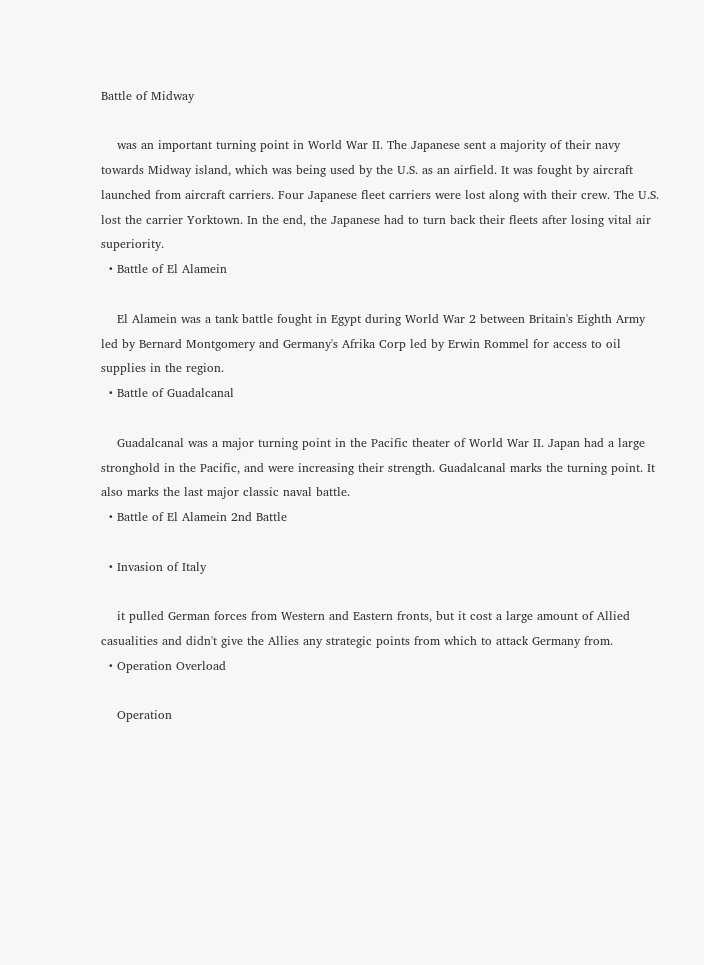Battle of Midway

    was an important turning point in World War II. The Japanese sent a majority of their navy towards Midway island, which was being used by the U.S. as an airfield. It was fought by aircraft launched from aircraft carriers. Four Japanese fleet carriers were lost along with their crew. The U.S. lost the carrier Yorktown. In the end, the Japanese had to turn back their fleets after losing vital air superiority.
  • Battle of El Alamein

    El Alamein was a tank battle fought in Egypt during World War 2 between Britain's Eighth Army led by Bernard Montgomery and Germany's Afrika Corp led by Erwin Rommel for access to oil supplies in the region.
  • Battle of Guadalcanal

    Guadalcanal was a major turning point in the Pacific theater of World War II. Japan had a large stronghold in the Pacific, and were increasing their strength. Guadalcanal marks the turning point. It also marks the last major classic naval battle.
  • Battle of El Alamein 2nd Battle

  • Invasion of Italy

    it pulled German forces from Western and Eastern fronts, but it cost a large amount of Allied casualities and didn't give the Allies any strategic points from which to attack Germany from.
  • Operation Overload

    Operation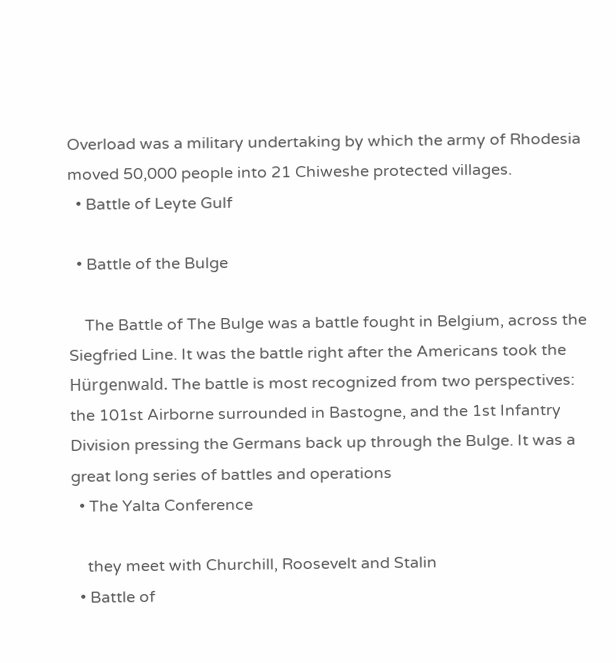Overload was a military undertaking by which the army of Rhodesia moved 50,000 people into 21 Chiweshe protected villages.
  • Battle of Leyte Gulf

  • Battle of the Bulge

    The Battle of The Bulge was a battle fought in Belgium, across the Siegfried Line. It was the battle right after the Americans took the Hürgenwald. The battle is most recognized from two perspectives: the 101st Airborne surrounded in Bastogne, and the 1st Infantry Division pressing the Germans back up through the Bulge. It was a great long series of battles and operations
  • The Yalta Conference

    they meet with Churchill, Roosevelt and Stalin
  • Battle of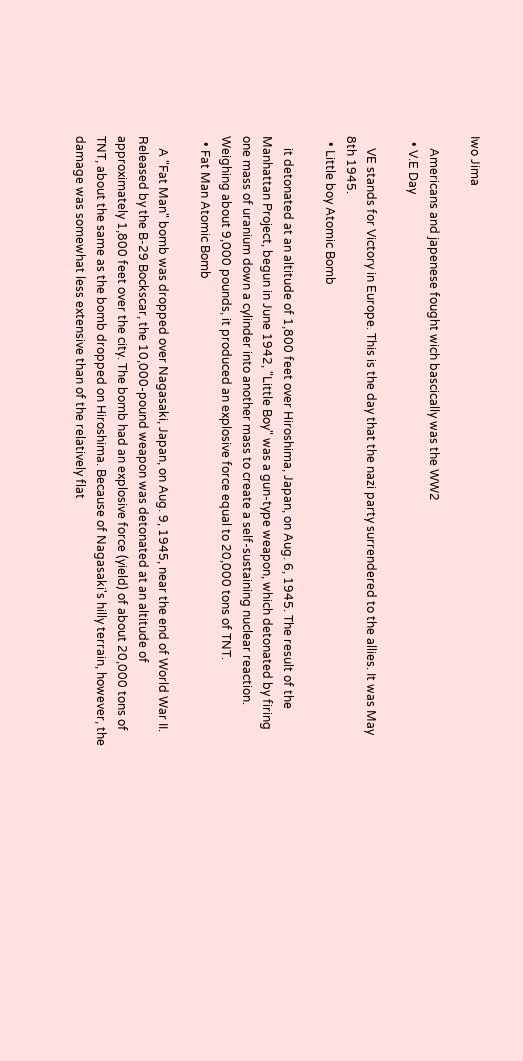Iwo Jima

    Americans and japenese fought wich bascically was the WW2
  • V.E Day

    VE stands for Victory in Europe. This is the day that the nazi party surrendered to the allies. It was May 8th 1945.
  • Little boy Atomic Bomb

    it detonated at an altitude of 1,800 feet over Hiroshima, Japan, on Aug. 6, 1945. The result of the Manhattan Project, begun in June 1942, "Little Boy" was a gun-type weapon, which detonated by firing one mass of uranium down a cylinder into another mass to create a self-sustaining nuclear reaction. Weighing about 9,000 pounds, it produced an explosive force equal to 20,000 tons of TNT.
  • Fat Man Atomic Bomb

    A "Fat Man" bomb was dropped over Nagasaki, Japan, on Aug. 9, 1945, near the end of World War II. Released by the B-29 Bockscar, the 10,000-pound weapon was detonated at an altitude of approximately 1,800 feet over the city. The bomb had an explosive force (yield) of about 20,000 tons of TNT, about the same as the bomb dropped on Hiroshima. Because of Nagasaki's hilly terrain, however, the damage was somewhat less extensive than of the relatively flat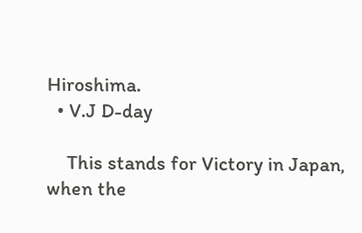Hiroshima.
  • V.J D-day

    This stands for Victory in Japan, when the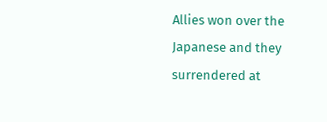Allies won over the Japanese and they surrendered at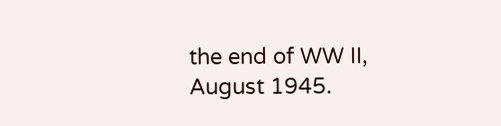the end of WW II, August 1945.